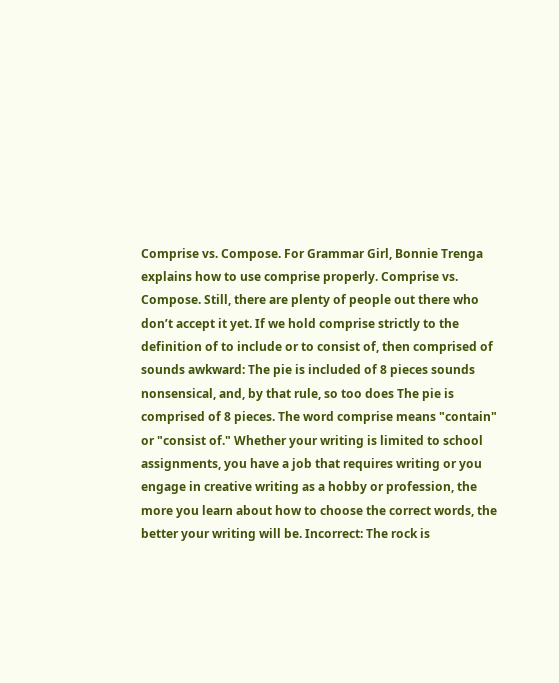Comprise vs. Compose. For Grammar Girl, Bonnie Trenga explains how to use comprise properly. Comprise vs. Compose. Still, there are plenty of people out there who don’t accept it yet. If we hold comprise strictly to the definition of to include or to consist of, then comprised of sounds awkward: The pie is included of 8 pieces sounds nonsensical, and, by that rule, so too does The pie is comprised of 8 pieces. The word comprise means "contain" or "consist of." Whether your writing is limited to school assignments, you have a job that requires writing or you engage in creative writing as a hobby or profession, the more you learn about how to choose the correct words, the better your writing will be. Incorrect: The rock is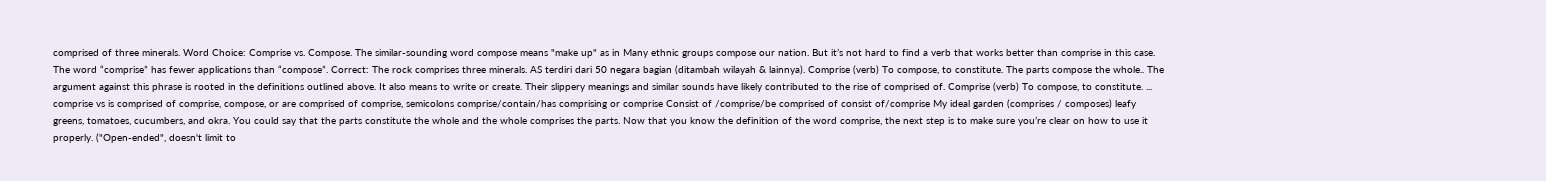comprised of three minerals. Word Choice: Comprise vs. Compose. The similar-sounding word compose means "make up" as in Many ethnic groups compose our nation. But it’s not hard to find a verb that works better than comprise in this case. The word “comprise” has fewer applications than “compose”. Correct: The rock comprises three minerals. AS terdiri dari 50 negara bagian (ditambah wilayah & lainnya). Comprise (verb) To compose, to constitute. The parts compose the whole.. The argument against this phrase is rooted in the definitions outlined above. It also means to write or create. Their slippery meanings and similar sounds have likely contributed to the rise of comprised of. Comprise (verb) To compose, to constitute. ... comprise vs is comprised of comprise, compose, or are comprised of comprise, semicolons comprise/contain/has comprising or comprise Consist of /comprise/be comprised of consist of/comprise My ideal garden (comprises / composes) leafy greens, tomatoes, cucumbers, and okra. You could say that the parts constitute the whole and the whole comprises the parts. Now that you know the definition of the word comprise, the next step is to make sure you’re clear on how to use it properly. ("Open-ended", doesn't limit to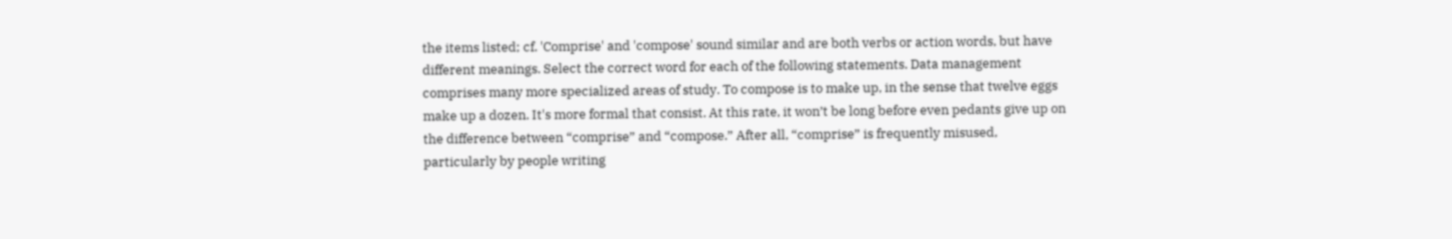the items listed; cf. 'Comprise' and 'compose' sound similar and are both verbs or action words, but have different meanings. Select the correct word for each of the following statements. Data management comprises many more specialized areas of study. To compose is to make up, in the sense that twelve eggs make up a dozen. It's more formal that consist. At this rate, it won’t be long before even pedants give up on the difference between “comprise” and “compose.” After all, “comprise” is frequently misused, particularly by people writing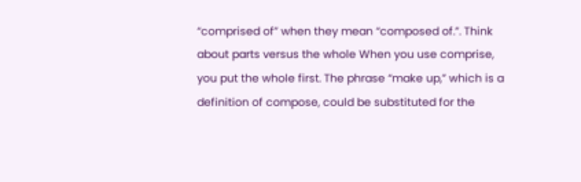“comprised of” when they mean “composed of.”. Think about parts versus the whole When you use comprise, you put the whole first. The phrase “make up,” which is a definition of compose, could be substituted for the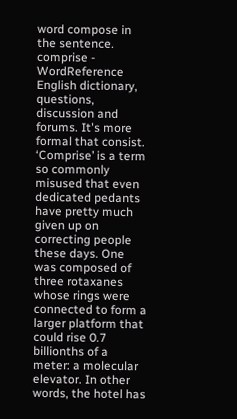word compose in the sentence. comprise - WordReference English dictionary, questions, discussion and forums. It's more formal that consist. ‘Comprise’ is a term so commonly misused that even dedicated pedants have pretty much given up on correcting people these days. One was composed of three rotaxanes whose rings were connected to form a larger platform that could rise 0.7 billionths of a meter: a molecular elevator. In other words, the hotel has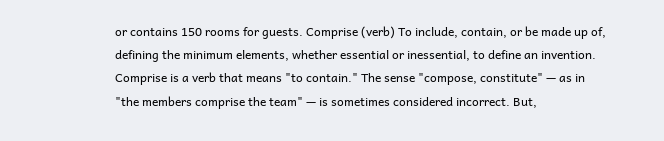or contains 150 rooms for guests. Comprise (verb) To include, contain, or be made up of, defining the minimum elements, whether essential or inessential, to define an invention. Comprise is a verb that means "to contain." The sense "compose, constitute" — as in "the members comprise the team" — is sometimes considered incorrect. But,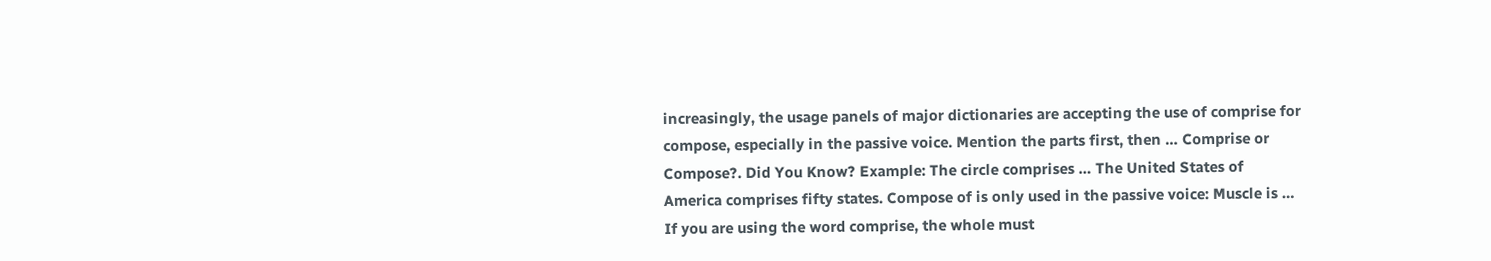increasingly, the usage panels of major dictionaries are accepting the use of comprise for compose, especially in the passive voice. Mention the parts first, then … Comprise or Compose?. Did You Know? Example: The circle comprises … The United States of America comprises fifty states. Compose of is only used in the passive voice: Muscle is … If you are using the word comprise, the whole must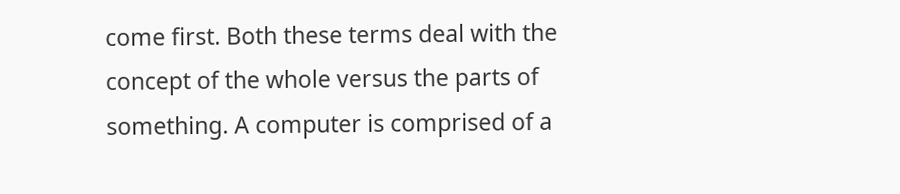come first. Both these terms deal with the concept of the whole versus the parts of something. A computer is comprised of a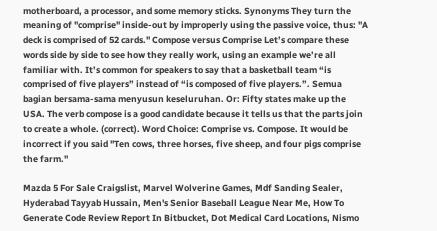motherboard, a processor, and some memory sticks. Synonyms They turn the meaning of "comprise" inside-out by improperly using the passive voice, thus: "A deck is comprised of 52 cards." Compose versus Comprise Let’s compare these words side by side to see how they really work, using an example we’re all familiar with. It’s common for speakers to say that a basketball team “is comprised of five players” instead of “is composed of five players.”. Semua bagian bersama-sama menyusun keseluruhan. Or: Fifty states make up the USA. The verb compose is a good candidate because it tells us that the parts join to create a whole. (correct). Word Choice: Comprise vs. Compose. It would be incorrect if you said "Ten cows, three horses, five sheep, and four pigs comprise the farm."

Mazda 5 For Sale Craigslist, Marvel Wolverine Games, Mdf Sanding Sealer, Hyderabad Tayyab Hussain, Men's Senior Baseball League Near Me, How To Generate Code Review Report In Bitbucket, Dot Medical Card Locations, Nismo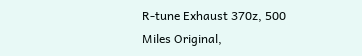R-tune Exhaust 370z, 500 Miles Original,